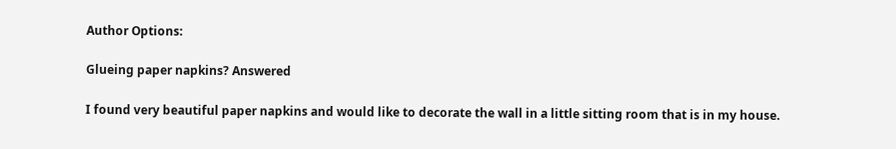Author Options:

Glueing paper napkins? Answered

I found very beautiful paper napkins and would like to decorate the wall in a little sitting room that is in my house.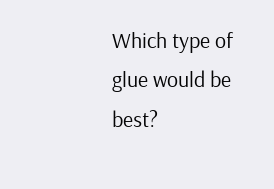Which type of glue would be best?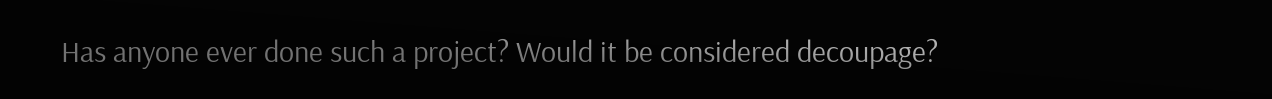Has anyone ever done such a project? Would it be considered decoupage?